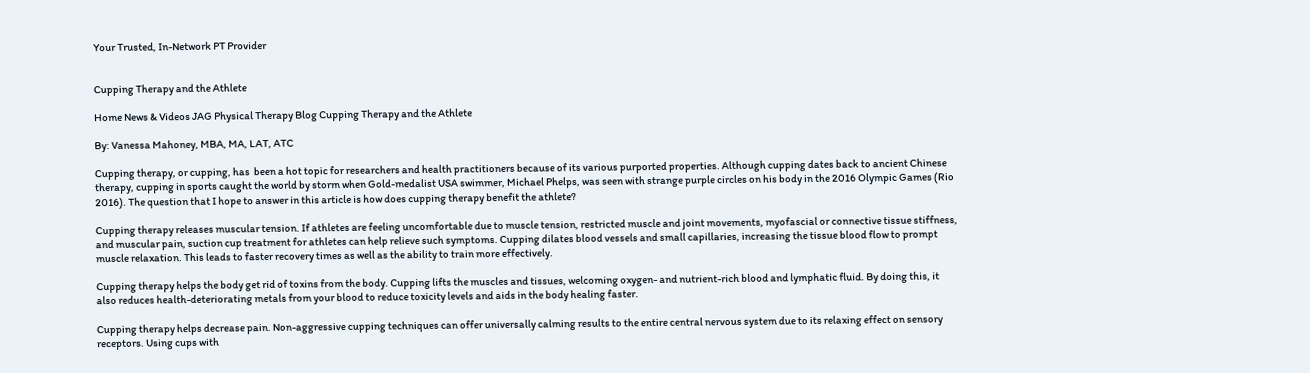Your Trusted, In-Network PT Provider


Cupping Therapy and the Athlete

Home News & Videos JAG Physical Therapy Blog Cupping Therapy and the Athlete

By: Vanessa Mahoney, MBA, MA, LAT, ATC

Cupping therapy, or cupping, has  been a hot topic for researchers and health practitioners because of its various purported properties. Although cupping dates back to ancient Chinese therapy, cupping in sports caught the world by storm when Gold-medalist USA swimmer, Michael Phelps, was seen with strange purple circles on his body in the 2016 Olympic Games (Rio 2016). The question that I hope to answer in this article is how does cupping therapy benefit the athlete?

Cupping therapy releases muscular tension. If athletes are feeling uncomfortable due to muscle tension, restricted muscle and joint movements, myofascial or connective tissue stiffness, and muscular pain, suction cup treatment for athletes can help relieve such symptoms. Cupping dilates blood vessels and small capillaries, increasing the tissue blood flow to prompt muscle relaxation. This leads to faster recovery times as well as the ability to train more effectively.

Cupping therapy helps the body get rid of toxins from the body. Cupping lifts the muscles and tissues, welcoming oxygen- and nutrient-rich blood and lymphatic fluid. By doing this, it also reduces health-deteriorating metals from your blood to reduce toxicity levels and aids in the body healing faster.

Cupping therapy helps decrease pain. Non-aggressive cupping techniques can offer universally calming results to the entire central nervous system due to its relaxing effect on sensory receptors. Using cups with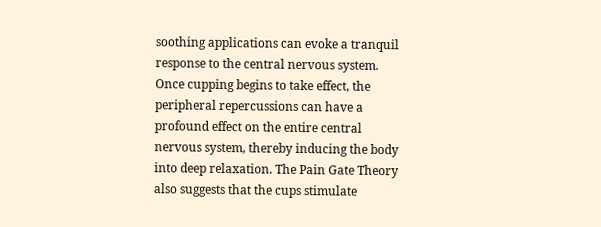soothing applications can evoke a tranquil response to the central nervous system. Once cupping begins to take effect, the peripheral repercussions can have a profound effect on the entire central nervous system, thereby inducing the body into deep relaxation. The Pain Gate Theory also suggests that the cups stimulate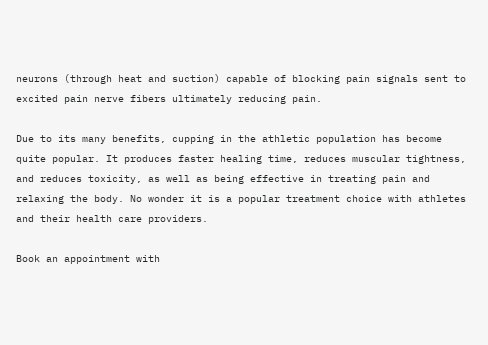neurons (through heat and suction) capable of blocking pain signals sent to excited pain nerve fibers ultimately reducing pain.

Due to its many benefits, cupping in the athletic population has become quite popular. It produces faster healing time, reduces muscular tightness, and reduces toxicity, as well as being effective in treating pain and relaxing the body. No wonder it is a popular treatment choice with athletes and their health care providers.

Book an appointment with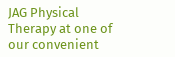JAG Physical Therapy at one of our convenient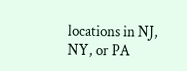locations in NJ, NY, or PA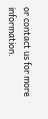or contact us for more information.